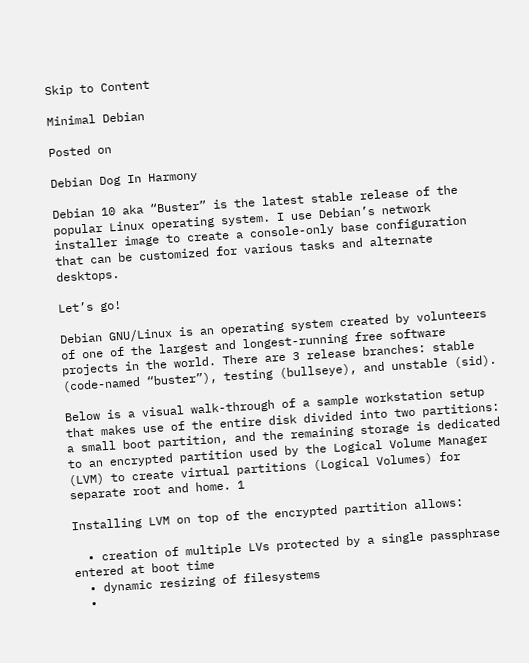Skip to Content

Minimal Debian

Posted on

Debian Dog In Harmony

Debian 10 aka “Buster” is the latest stable release of the popular Linux operating system. I use Debian’s network installer image to create a console-only base configuration that can be customized for various tasks and alternate desktops.

Let’s go!

Debian GNU/Linux is an operating system created by volunteers of one of the largest and longest-running free software projects in the world. There are 3 release branches: stable (code-named “buster”), testing (bullseye), and unstable (sid).

Below is a visual walk-through of a sample workstation setup that makes use of the entire disk divided into two partitions: a small boot partition, and the remaining storage is dedicated to an encrypted partition used by the Logical Volume Manager (LVM) to create virtual partitions (Logical Volumes) for separate root and home. 1

Installing LVM on top of the encrypted partition allows:

  • creation of multiple LVs protected by a single passphrase entered at boot time
  • dynamic resizing of filesystems
  •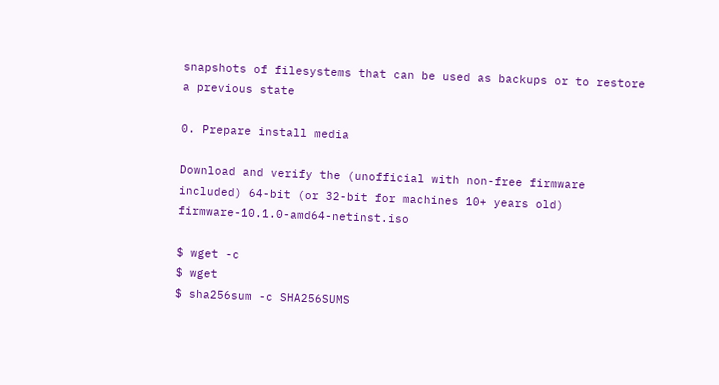snapshots of filesystems that can be used as backups or to restore a previous state

0. Prepare install media

Download and verify the (unofficial with non-free firmware included) 64-bit (or 32-bit for machines 10+ years old) firmware-10.1.0-amd64-netinst.iso

$ wget -c
$ wget
$ sha256sum -c SHA256SUMS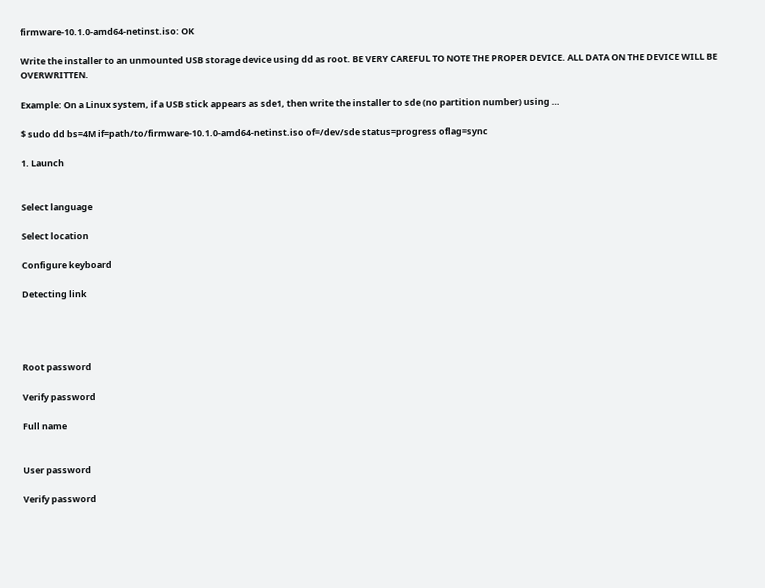firmware-10.1.0-amd64-netinst.iso: OK

Write the installer to an unmounted USB storage device using dd as root. BE VERY CAREFUL TO NOTE THE PROPER DEVICE. ALL DATA ON THE DEVICE WILL BE OVERWRITTEN.

Example: On a Linux system, if a USB stick appears as sde1, then write the installer to sde (no partition number) using …

$ sudo dd bs=4M if=path/to/firmware-10.1.0-amd64-netinst.iso of=/dev/sde status=progress oflag=sync

1. Launch


Select language

Select location

Configure keyboard

Detecting link




Root password

Verify password

Full name


User password

Verify password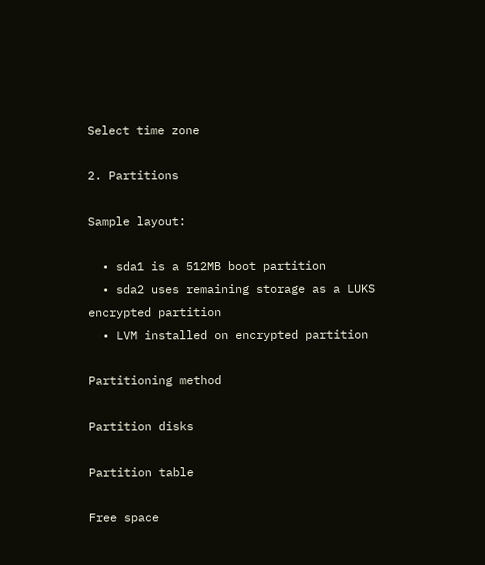Select time zone

2. Partitions

Sample layout:

  • sda1 is a 512MB boot partition
  • sda2 uses remaining storage as a LUKS encrypted partition
  • LVM installed on encrypted partition

Partitioning method

Partition disks

Partition table

Free space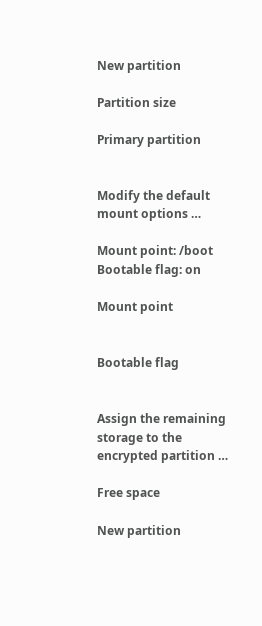New partition

Partition size

Primary partition


Modify the default mount options …

Mount point: /boot
Bootable flag: on

Mount point


Bootable flag


Assign the remaining storage to the encrypted partition …

Free space

New partition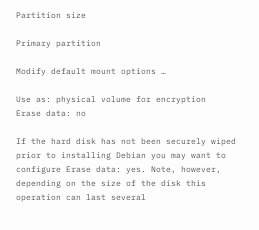Partition size

Primary partition

Modify default mount options …

Use as: physical volume for encryption
Erase data: no

If the hard disk has not been securely wiped prior to installing Debian you may want to configure Erase data: yes. Note, however, depending on the size of the disk this operation can last several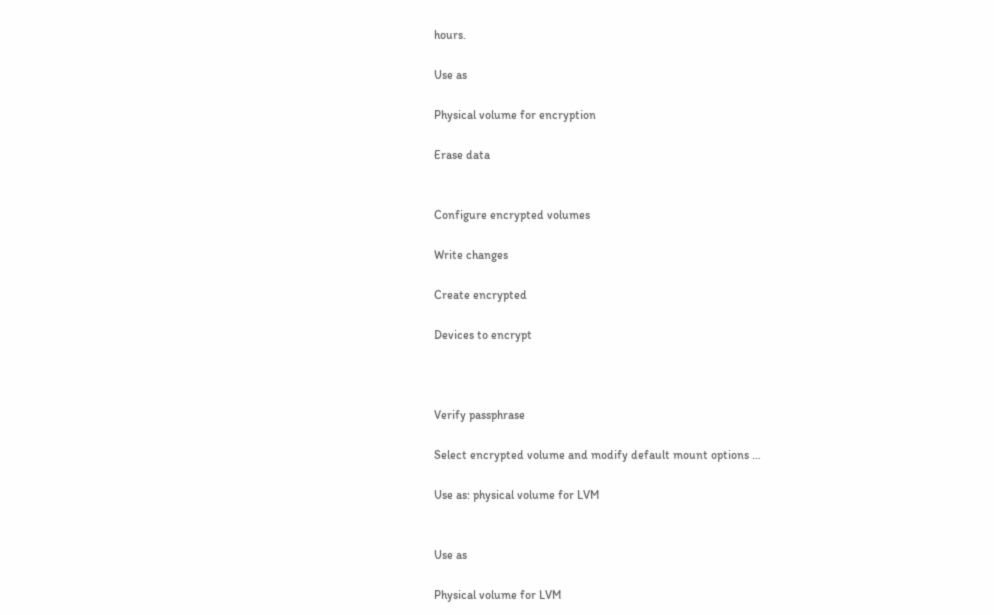hours.

Use as

Physical volume for encryption

Erase data


Configure encrypted volumes

Write changes

Create encrypted

Devices to encrypt



Verify passphrase

Select encrypted volume and modify default mount options …

Use as: physical volume for LVM


Use as

Physical volume for LVM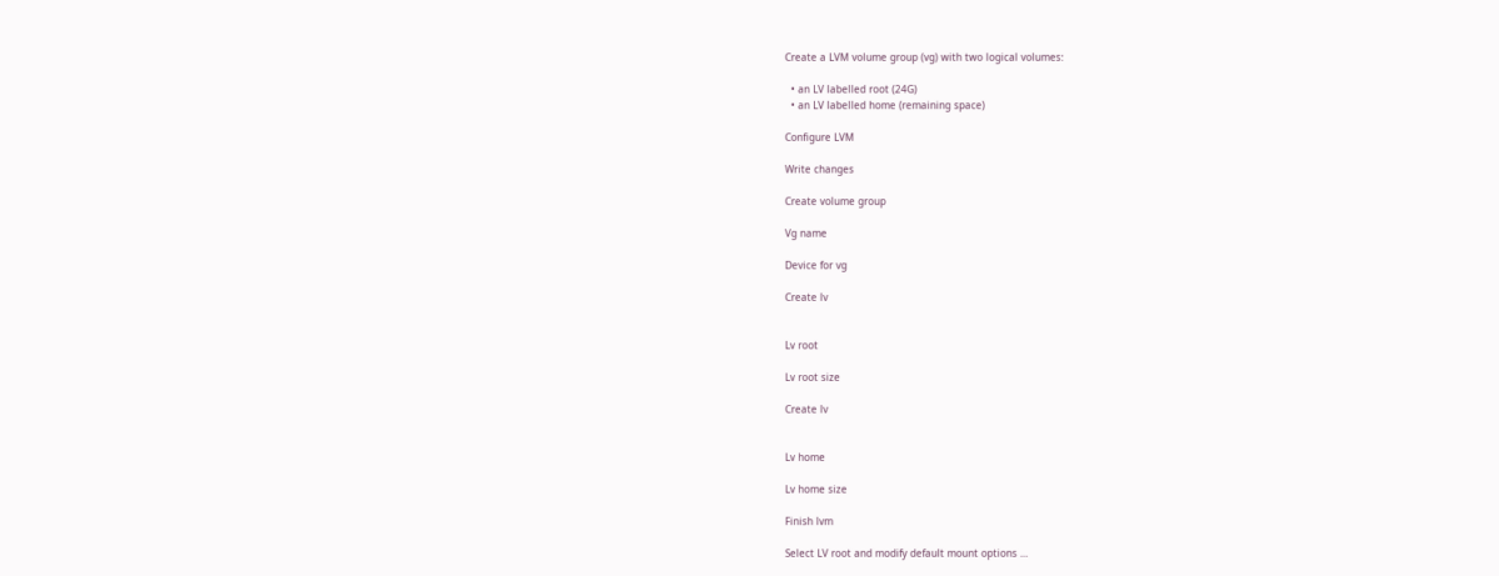Create a LVM volume group (vg) with two logical volumes:

  • an LV labelled root (24G)
  • an LV labelled home (remaining space)

Configure LVM

Write changes

Create volume group

Vg name

Device for vg

Create lv


Lv root

Lv root size

Create lv


Lv home

Lv home size

Finish lvm

Select LV root and modify default mount options …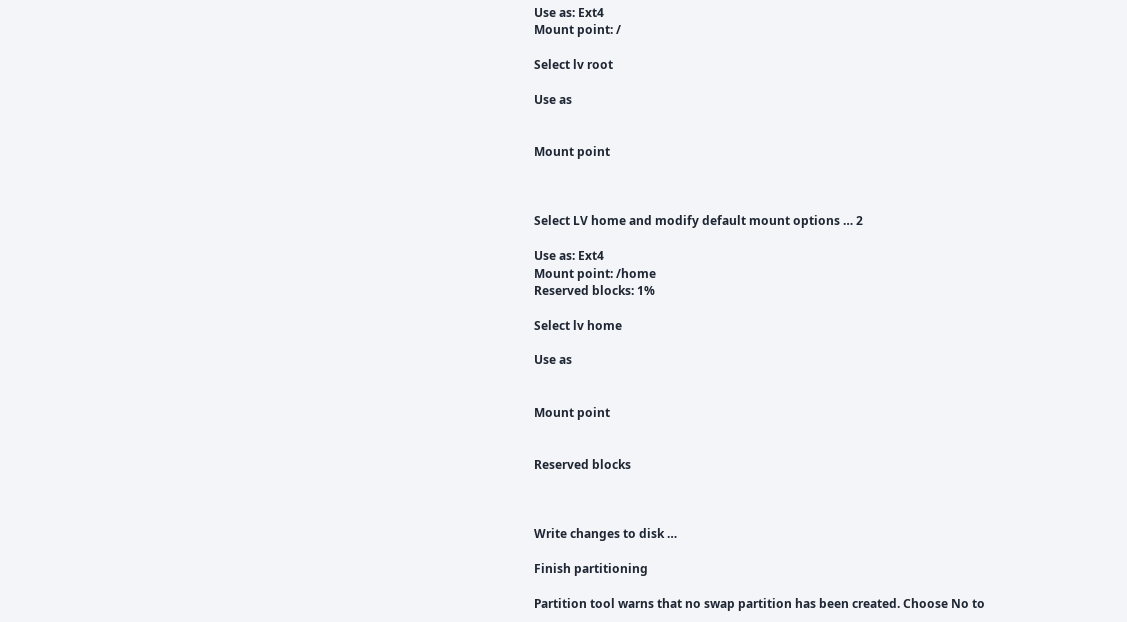Use as: Ext4
Mount point: /

Select lv root

Use as


Mount point



Select LV home and modify default mount options … 2

Use as: Ext4
Mount point: /home
Reserved blocks: 1%

Select lv home

Use as


Mount point


Reserved blocks



Write changes to disk …

Finish partitioning

Partition tool warns that no swap partition has been created. Choose No to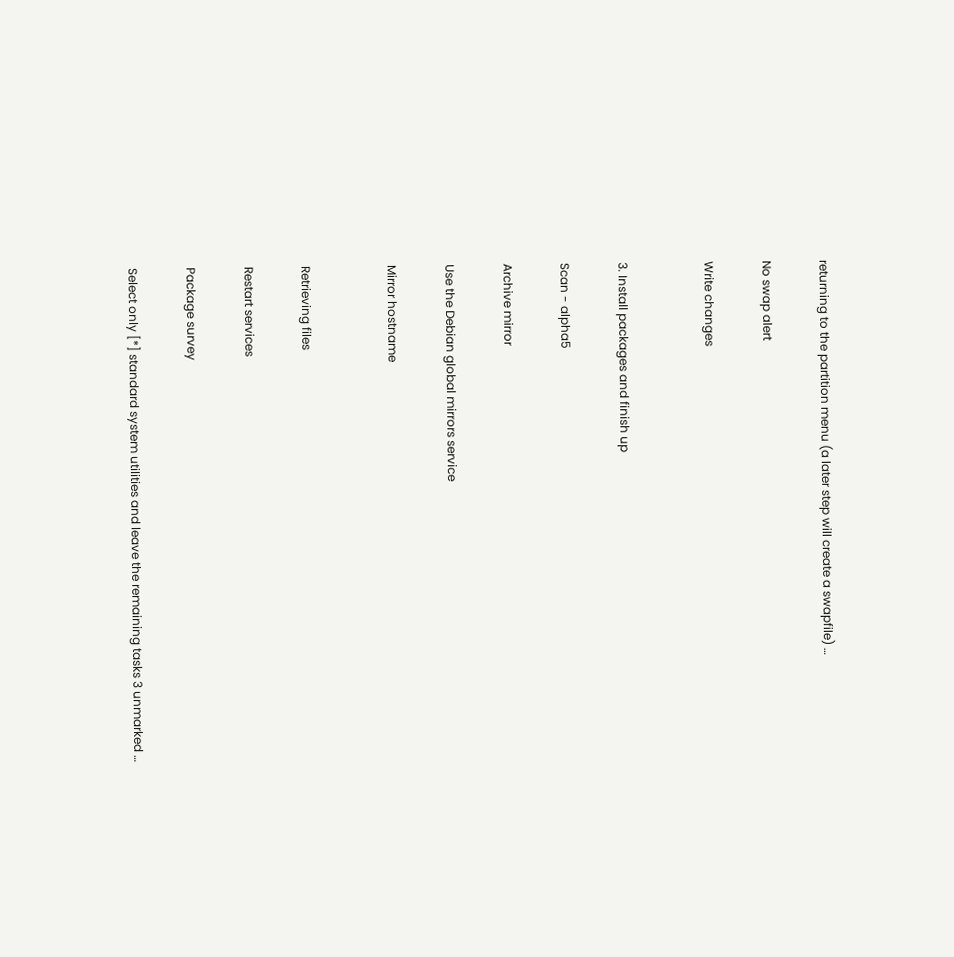returning to the partition menu (a later step will create a swapfile) …

No swap alert

Write changes


3. Install packages and finish up

Scan - alpha5

Archive mirror

Use the Debian global mirrors service

Mirror hostname


Retrieving files

Restart services

Package survey

Select only [*] standard system utilities and leave the remaining tasks 3 unmarked …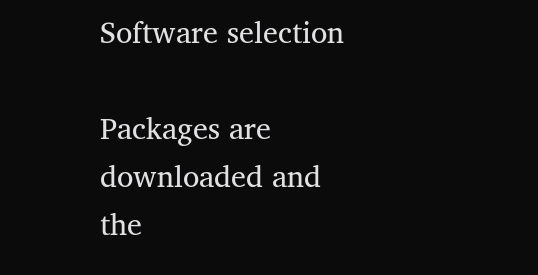Software selection

Packages are downloaded and the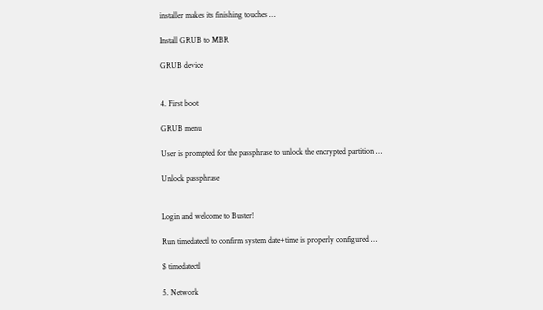installer makes its finishing touches …

Install GRUB to MBR

GRUB device


4. First boot

GRUB menu

User is prompted for the passphrase to unlock the encrypted partition …

Unlock passphrase


Login and welcome to Buster!

Run timedatectl to confirm system date+time is properly configured …

$ timedatectl

5. Network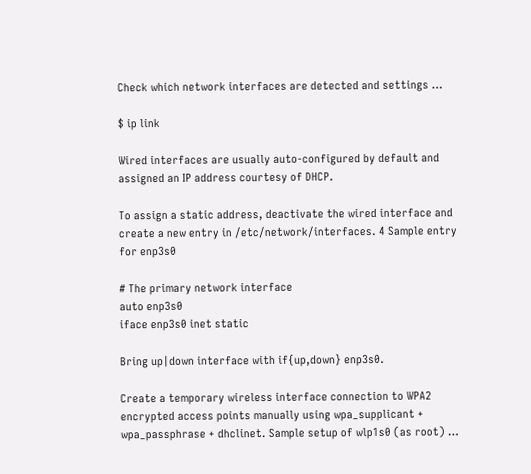Check which network interfaces are detected and settings …

$ ip link

Wired interfaces are usually auto-configured by default and assigned an IP address courtesy of DHCP.

To assign a static address, deactivate the wired interface and create a new entry in /etc/network/interfaces. 4 Sample entry for enp3s0

# The primary network interface
auto enp3s0
iface enp3s0 inet static

Bring up|down interface with if{up,down} enp3s0.

Create a temporary wireless interface connection to WPA2 encrypted access points manually using wpa_supplicant + wpa_passphrase + dhclinet. Sample setup of wlp1s0 (as root) …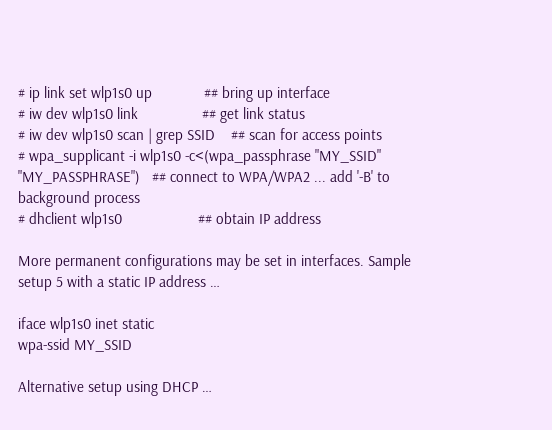# ip link set wlp1s0 up             ## bring up interface
# iw dev wlp1s0 link                ## get link status
# iw dev wlp1s0 scan | grep SSID    ## scan for access points
# wpa_supplicant -i wlp1s0 -c<(wpa_passphrase "MY_SSID" "MY_PASSPHRASE")   ## connect to WPA/WPA2 ... add '-B' to background process
# dhclient wlp1s0                   ## obtain IP address

More permanent configurations may be set in interfaces. Sample setup 5 with a static IP address …

iface wlp1s0 inet static
wpa-ssid MY_SSID

Alternative setup using DHCP …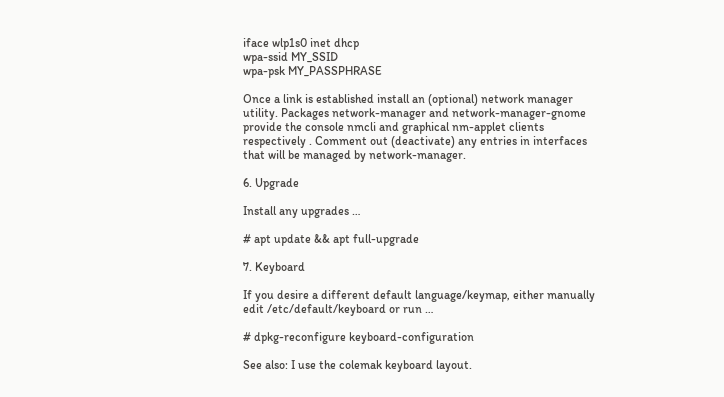iface wlp1s0 inet dhcp
wpa-ssid MY_SSID
wpa-psk MY_PASSPHRASE

Once a link is established install an (optional) network manager utility. Packages network-manager and network-manager-gnome provide the console nmcli and graphical nm-applet clients respectively . Comment out (deactivate) any entries in interfaces that will be managed by network-manager.

6. Upgrade

Install any upgrades …

# apt update && apt full-upgrade

7. Keyboard

If you desire a different default language/keymap, either manually edit /etc/default/keyboard or run …

# dpkg-reconfigure keyboard-configuration

See also: I use the colemak keyboard layout.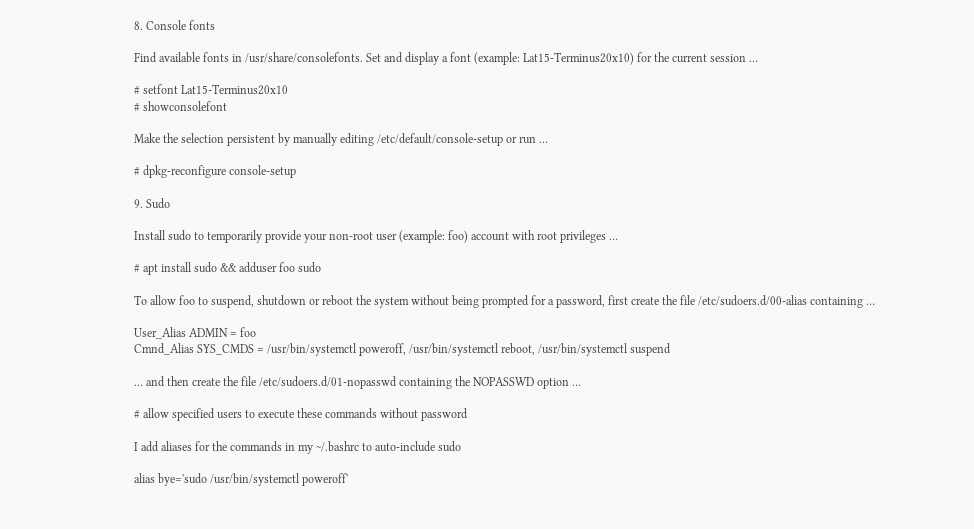8. Console fonts

Find available fonts in /usr/share/consolefonts. Set and display a font (example: Lat15-Terminus20x10) for the current session …

# setfont Lat15-Terminus20x10
# showconsolefont

Make the selection persistent by manually editing /etc/default/console-setup or run …

# dpkg-reconfigure console-setup

9. Sudo

Install sudo to temporarily provide your non-root user (example: foo) account with root privileges …

# apt install sudo && adduser foo sudo

To allow foo to suspend, shutdown or reboot the system without being prompted for a password, first create the file /etc/sudoers.d/00-alias containing …

User_Alias ADMIN = foo
Cmnd_Alias SYS_CMDS = /usr/bin/systemctl poweroff, /usr/bin/systemctl reboot, /usr/bin/systemctl suspend

… and then create the file /etc/sudoers.d/01-nopasswd containing the NOPASSWD option …

# allow specified users to execute these commands without password

I add aliases for the commands in my ~/.bashrc to auto-include sudo

alias bye='sudo /usr/bin/systemctl poweroff'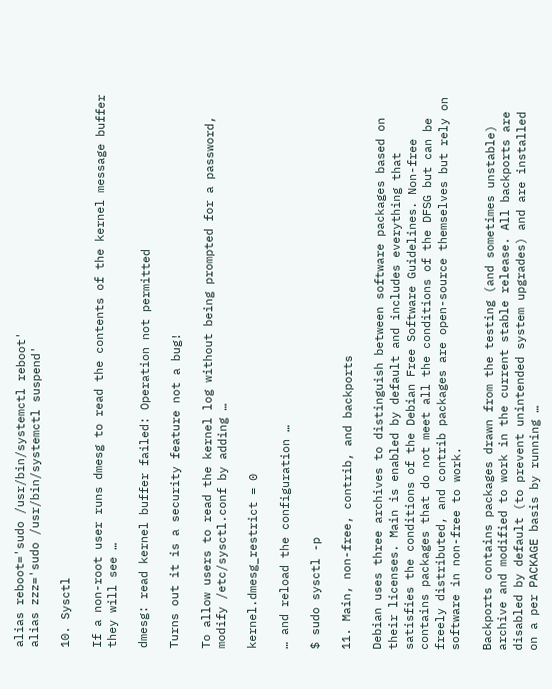alias reboot='sudo /usr/bin/systemctl reboot'
alias zzz='sudo /usr/bin/systemctl suspend'

10. Sysctl

If a non-root user runs dmesg to read the contents of the kernel message buffer they will see …

dmesg: read kernel buffer failed: Operation not permitted

Turns out it is a security feature not a bug!

To allow users to read the kernel log without being prompted for a password, modify /etc/sysctl.conf by adding …

kernel.dmesg_restrict = 0

… and reload the configuration …

$ sudo sysctl -p

11. Main, non-free, contrib, and backports

Debian uses three archives to distinguish between software packages based on their licenses. Main is enabled by default and includes everything that satisfies the conditions of the Debian Free Software Guidelines. Non-free contains packages that do not meet all the conditions of the DFSG but can be freely distributed, and contrib packages are open-source themselves but rely on software in non-free to work.

Backports contains packages drawn from the testing (and sometimes unstable) archive and modified to work in the current stable release. All backports are disabled by default (to prevent unintended system upgrades) and are installed on a per PACKAGE basis by running …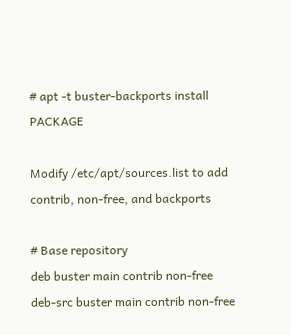# apt -t buster-backports install PACKAGE

Modify /etc/apt/sources.list to add contrib, non-free, and backports

# Base repository
deb buster main contrib non-free
deb-src buster main contrib non-free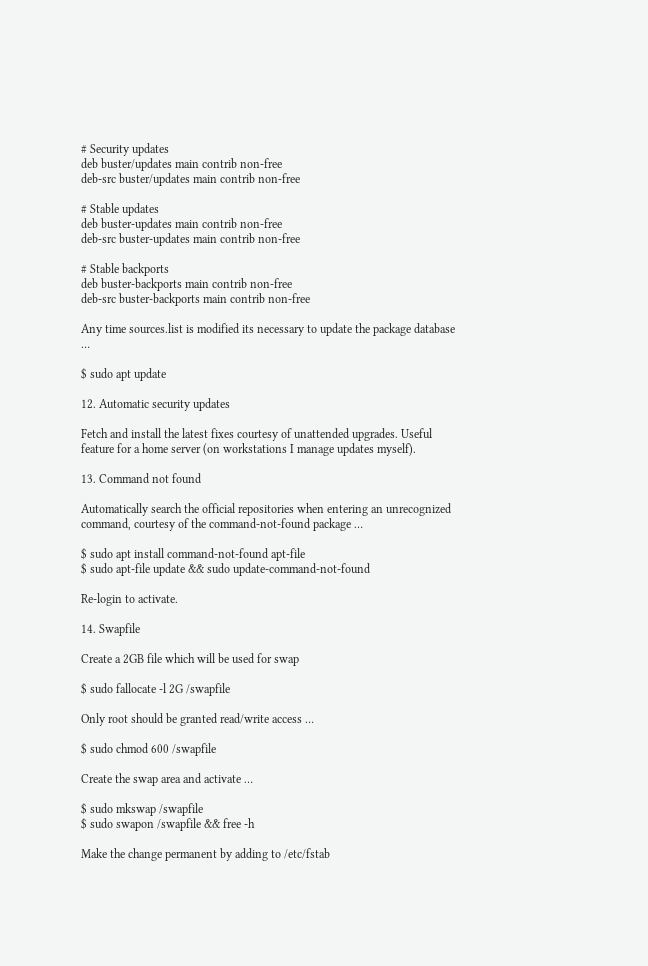# Security updates
deb buster/updates main contrib non-free
deb-src buster/updates main contrib non-free

# Stable updates
deb buster-updates main contrib non-free
deb-src buster-updates main contrib non-free

# Stable backports
deb buster-backports main contrib non-free
deb-src buster-backports main contrib non-free

Any time sources.list is modified its necessary to update the package database …

$ sudo apt update

12. Automatic security updates

Fetch and install the latest fixes courtesy of unattended upgrades. Useful feature for a home server (on workstations I manage updates myself).

13. Command not found

Automatically search the official repositories when entering an unrecognized command, courtesy of the command-not-found package …

$ sudo apt install command-not-found apt-file
$ sudo apt-file update && sudo update-command-not-found

Re-login to activate.

14. Swapfile

Create a 2GB file which will be used for swap

$ sudo fallocate -l 2G /swapfile

Only root should be granted read/write access …

$ sudo chmod 600 /swapfile

Create the swap area and activate …

$ sudo mkswap /swapfile
$ sudo swapon /swapfile && free -h

Make the change permanent by adding to /etc/fstab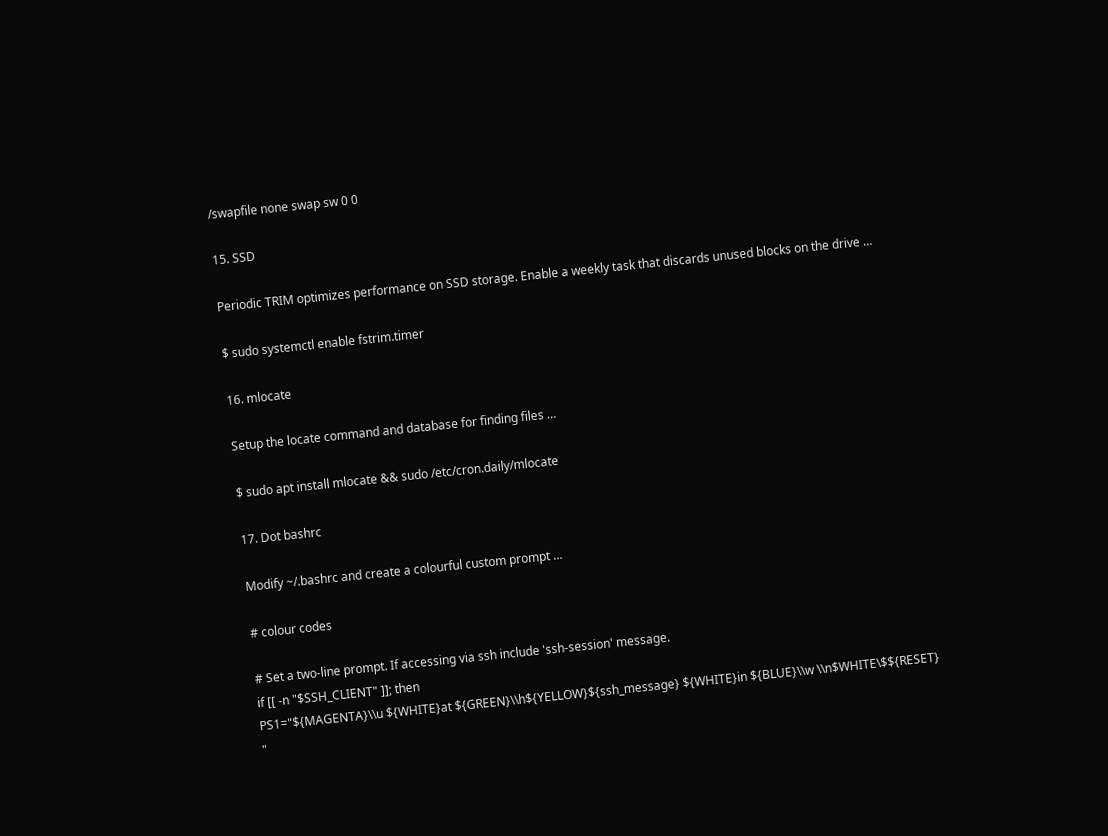/swapfile none swap sw 0 0

15. SSD

Periodic TRIM optimizes performance on SSD storage. Enable a weekly task that discards unused blocks on the drive …

$ sudo systemctl enable fstrim.timer

16. mlocate

Setup the locate command and database for finding files …

$ sudo apt install mlocate && sudo /etc/cron.daily/mlocate

17. Dot bashrc

Modify ~/.bashrc and create a colourful custom prompt …

# colour codes

# Set a two-line prompt. If accessing via ssh include 'ssh-session' message.
if [[ -n "$SSH_CLIENT" ]]; then
PS1="${MAGENTA}\\u ${WHITE}at ${GREEN}\\h${YELLOW}${ssh_message} ${WHITE}in ${BLUE}\\w \\n$WHITE\$${RESET} "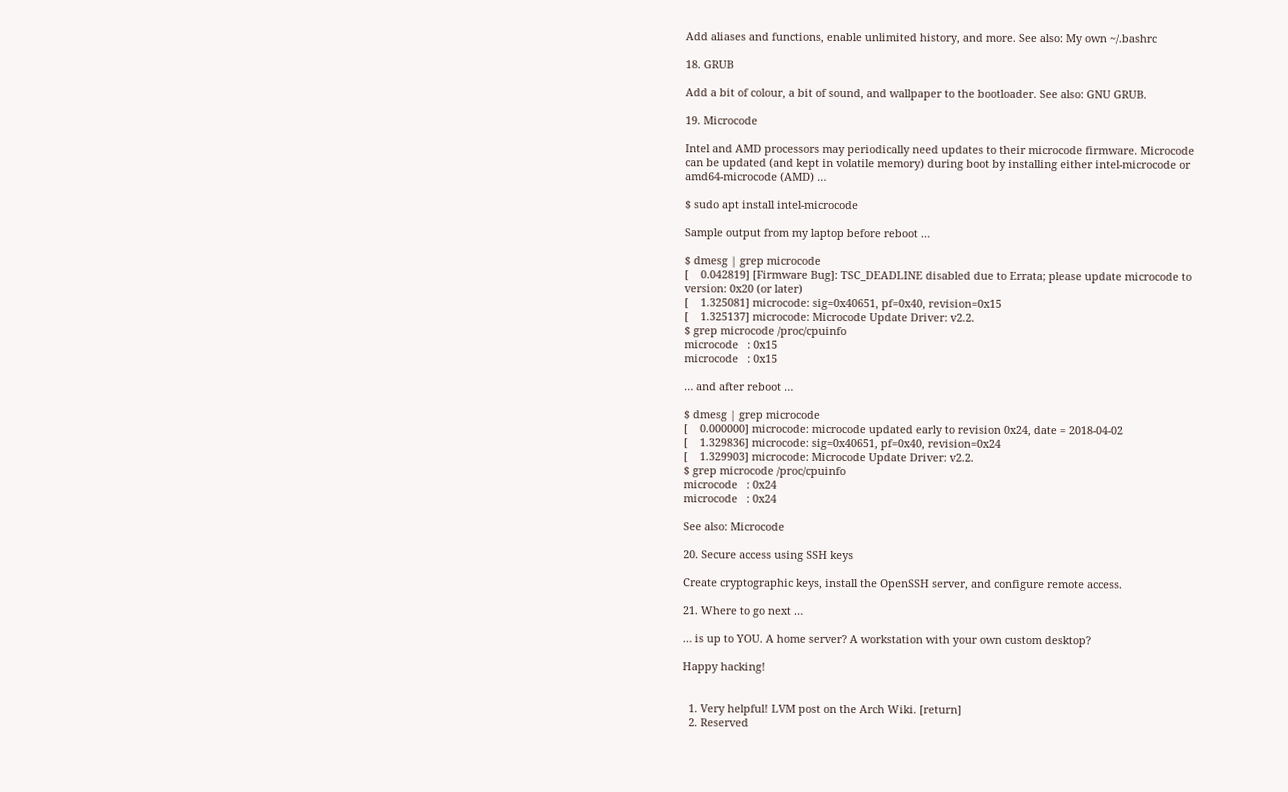Add aliases and functions, enable unlimited history, and more. See also: My own ~/.bashrc

18. GRUB

Add a bit of colour, a bit of sound, and wallpaper to the bootloader. See also: GNU GRUB.

19. Microcode

Intel and AMD processors may periodically need updates to their microcode firmware. Microcode can be updated (and kept in volatile memory) during boot by installing either intel-microcode or amd64-microcode (AMD) …

$ sudo apt install intel-microcode

Sample output from my laptop before reboot …

$ dmesg | grep microcode
[    0.042819] [Firmware Bug]: TSC_DEADLINE disabled due to Errata; please update microcode to version: 0x20 (or later)
[    1.325081] microcode: sig=0x40651, pf=0x40, revision=0x15
[    1.325137] microcode: Microcode Update Driver: v2.2.
$ grep microcode /proc/cpuinfo
microcode   : 0x15
microcode   : 0x15

… and after reboot …

$ dmesg | grep microcode
[    0.000000] microcode: microcode updated early to revision 0x24, date = 2018-04-02
[    1.329836] microcode: sig=0x40651, pf=0x40, revision=0x24
[    1.329903] microcode: Microcode Update Driver: v2.2.
$ grep microcode /proc/cpuinfo
microcode   : 0x24
microcode   : 0x24

See also: Microcode

20. Secure access using SSH keys

Create cryptographic keys, install the OpenSSH server, and configure remote access.

21. Where to go next …

… is up to YOU. A home server? A workstation with your own custom desktop?

Happy hacking!


  1. Very helpful! LVM post on the Arch Wiki. [return]
  2. Reserved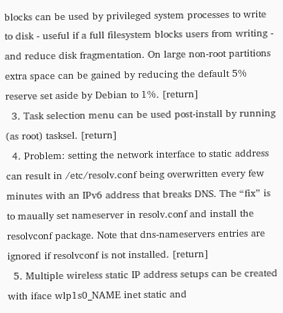blocks can be used by privileged system processes to write to disk - useful if a full filesystem blocks users from writing - and reduce disk fragmentation. On large non-root partitions extra space can be gained by reducing the default 5% reserve set aside by Debian to 1%. [return]
  3. Task selection menu can be used post-install by running (as root) tasksel. [return]
  4. Problem: setting the network interface to static address can result in /etc/resolv.conf being overwritten every few minutes with an IPv6 address that breaks DNS. The “fix” is to maually set nameserver in resolv.conf and install the resolvconf package. Note that dns-nameservers entries are ignored if resolvconf is not installed. [return]
  5. Multiple wireless static IP address setups can be created with iface wlp1s0_NAME inet static and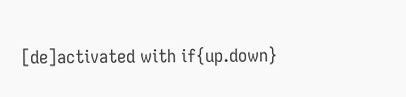[de]activated with if{up.down}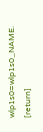wlp1s0=wlp1s0_NAME. [return]